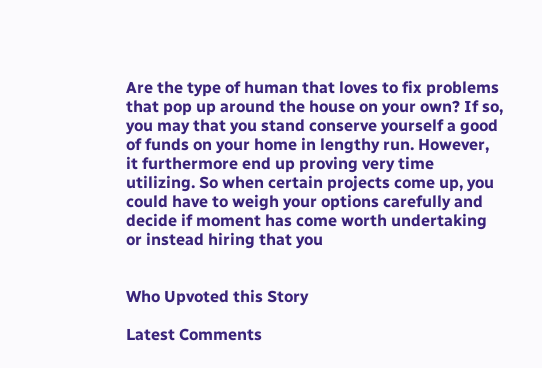Are the type of human that loves to fix problems that pop up around the house on your own? If so, you may that you stand conserve yourself a good of funds on your home in lengthy run. However, it furthermore end up proving very time utilizing. So when certain projects come up, you could have to weigh your options carefully and decide if moment has come worth undertaking or instead hiring that you


Who Upvoted this Story

Latest Comments